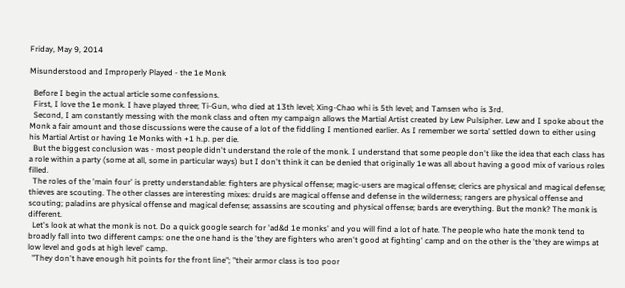Friday, May 9, 2014

Misunderstood and Improperly Played - the 1e Monk

  Before I begin the actual article some confessions.
  First, I love the 1e monk. I have played three; Ti-Gun, who died at 13th level; Xing-Chao whi is 5th level; and Tamsen who is 3rd.
  Second, I am constantly messing with the monk class and often my campaign allows the Martial Artist created by Lew Pulsipher. Lew and I spoke about the Monk a fair amount and those discussions were the cause of a lot of the fiddling I mentioned earlier. As I remember we sorta' settled down to either using his Martial Artist or having 1e Monks with +1 h.p. per die.
  But the biggest conclusion was - most people didn't understand the role of the monk. I understand that some people don't like the idea that each class has a role within a party (some at all, some in particular ways) but I don't think it can be denied that originally 1e was all about having a good mix of various roles filled.
  The roles of the 'main four' is pretty understandable: fighters are physical offense; magic-users are magical offense; clerics are physical and magical defense; thieves are scouting. The other classes are interesting mixes: druids are magical offense and defense in the wilderness; rangers are physical offense and scouting; paladins are physical offense and magical defense; assassins are scouting and physical offense; bards are everything. But the monk? The monk is different.
  Let's look at what the monk is not. Do a quick google search for 'ad&d 1e monks' and you will find a lot of hate. The people who hate the monk tend to broadly fall into two different camps: one the one hand is the 'they are fighters who aren't good at fighting' camp and on the other is the 'they are wimps at low level and gods at high level' camp.
  "They don't have enough hit points for the front line"; "their armor class is too poor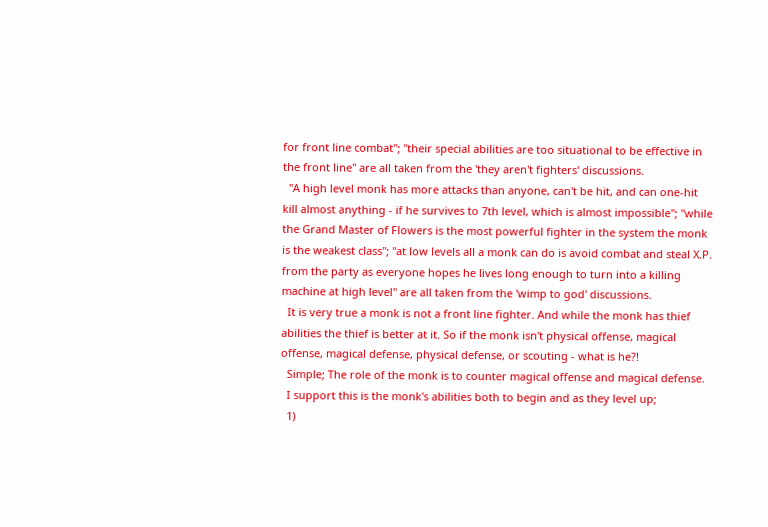for front line combat"; "their special abilities are too situational to be effective in the front line" are all taken from the 'they aren't fighters' discussions.
  "A high level monk has more attacks than anyone, can't be hit, and can one-hit kill almost anything - if he survives to 7th level, which is almost impossible"; "while the Grand Master of Flowers is the most powerful fighter in the system the monk is the weakest class"; "at low levels all a monk can do is avoid combat and steal X.P. from the party as everyone hopes he lives long enough to turn into a killing machine at high level" are all taken from the 'wimp to god' discussions.
  It is very true a monk is not a front line fighter. And while the monk has thief abilities the thief is better at it. So if the monk isn't physical offense, magical offense, magical defense, physical defense, or scouting - what is he?!
  Simple; The role of the monk is to counter magical offense and magical defense.
  I support this is the monk's abilities both to begin and as they level up;
  1)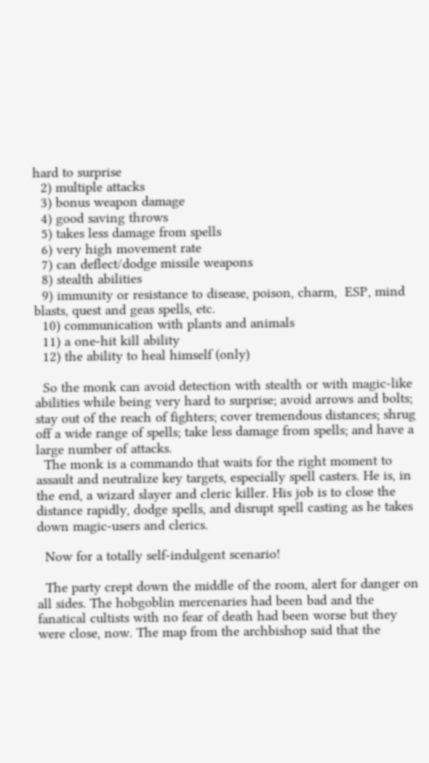hard to surprise
  2) multiple attacks
  3) bonus weapon damage
  4) good saving throws
  5) takes less damage from spells
  6) very high movement rate
  7) can deflect/dodge missile weapons
  8) stealth abilities
  9) immunity or resistance to disease, poison, charm,  ESP, mind blasts, quest and geas spells, etc.
  10) communication with plants and animals
  11) a one-hit kill ability
  12) the ability to heal himself (only)

  So the monk can avoid detection with stealth or with magic-like abilities while being very hard to surprise; avoid arrows and bolts; stay out of the reach of fighters; cover tremendous distances; shrug off a wide range of spells; take less damage from spells; and have a large number of attacks.
  The monk is a commando that waits for the right moment to assault and neutralize key targets, especially spell casters. He is, in the end, a wizard slayer and cleric killer. His job is to close the distance rapidly, dodge spells, and disrupt spell casting as he takes down magic-users and clerics.

  Now for a totally self-indulgent scenario!

  The party crept down the middle of the room, alert for danger on all sides. The hobgoblin mercenaries had been bad and the fanatical cultists with no fear of death had been worse but they were close, now. The map from the archbishop said that the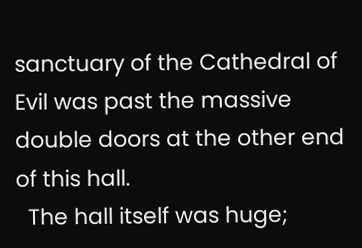sanctuary of the Cathedral of Evil was past the massive double doors at the other end of this hall.
  The hall itself was huge;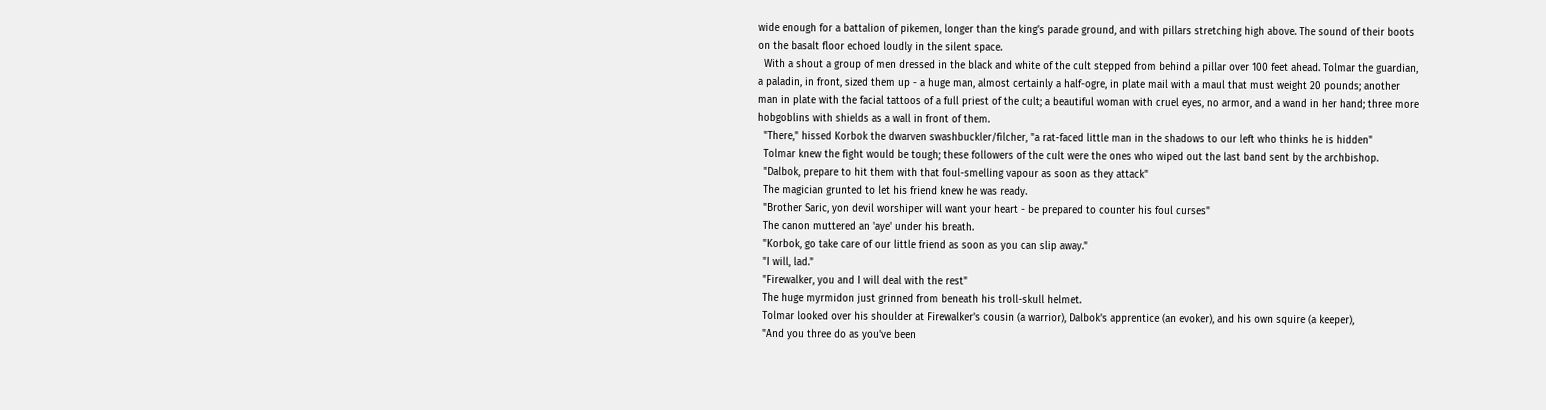wide enough for a battalion of pikemen, longer than the king's parade ground, and with pillars stretching high above. The sound of their boots on the basalt floor echoed loudly in the silent space.
  With a shout a group of men dressed in the black and white of the cult stepped from behind a pillar over 100 feet ahead. Tolmar the guardian, a paladin, in front, sized them up - a huge man, almost certainly a half-ogre, in plate mail with a maul that must weight 20 pounds; another man in plate with the facial tattoos of a full priest of the cult; a beautiful woman with cruel eyes, no armor, and a wand in her hand; three more hobgoblins with shields as a wall in front of them.
  "There," hissed Korbok the dwarven swashbuckler/filcher, "a rat-faced little man in the shadows to our left who thinks he is hidden"
  Tolmar knew the fight would be tough; these followers of the cult were the ones who wiped out the last band sent by the archbishop.
  "Dalbok, prepare to hit them with that foul-smelling vapour as soon as they attack"
  The magician grunted to let his friend knew he was ready.
  "Brother Saric, yon devil worshiper will want your heart - be prepared to counter his foul curses"
  The canon muttered an 'aye' under his breath.
  "Korbok, go take care of our little friend as soon as you can slip away."
  "I will, lad."
  "Firewalker, you and I will deal with the rest"
  The huge myrmidon just grinned from beneath his troll-skull helmet.
  Tolmar looked over his shoulder at Firewalker's cousin (a warrior), Dalbok's apprentice (an evoker), and his own squire (a keeper),
  "And you three do as you've been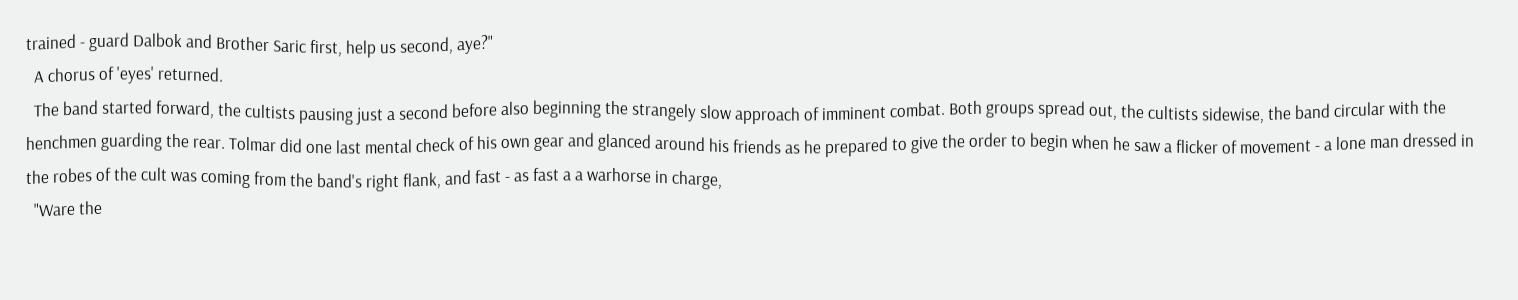trained - guard Dalbok and Brother Saric first, help us second, aye?"
  A chorus of 'eyes' returned.
  The band started forward, the cultists pausing just a second before also beginning the strangely slow approach of imminent combat. Both groups spread out, the cultists sidewise, the band circular with the henchmen guarding the rear. Tolmar did one last mental check of his own gear and glanced around his friends as he prepared to give the order to begin when he saw a flicker of movement - a lone man dressed in the robes of the cult was coming from the band's right flank, and fast - as fast a a warhorse in charge,
  "Ware the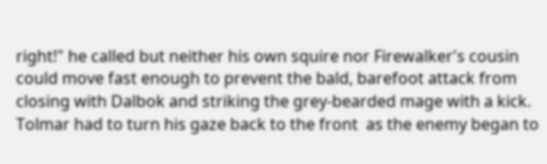right!" he called but neither his own squire nor Firewalker's cousin could move fast enough to prevent the bald, barefoot attack from closing with Dalbok and striking the grey-bearded mage with a kick. Tolmar had to turn his gaze back to the front  as the enemy began to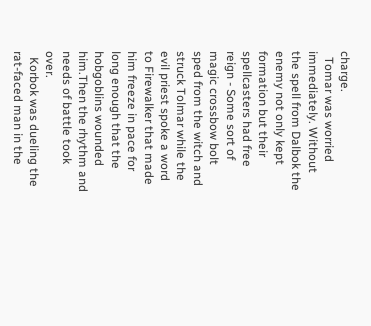charge.
  Tomar was worried immediately. Without the spell from Dalbok the enemy not only kept formation but their spellcasters had free reign - Some sort of magic crossbow bolt sped from the witch and struck Tolmar while the evil priest spoke a word to Firewalker that made him freeze in pace for long enough that the hobgoblins wounded him.Then the rhythm and needs of battle took over.
  Korbok was dueling the rat-faced man in the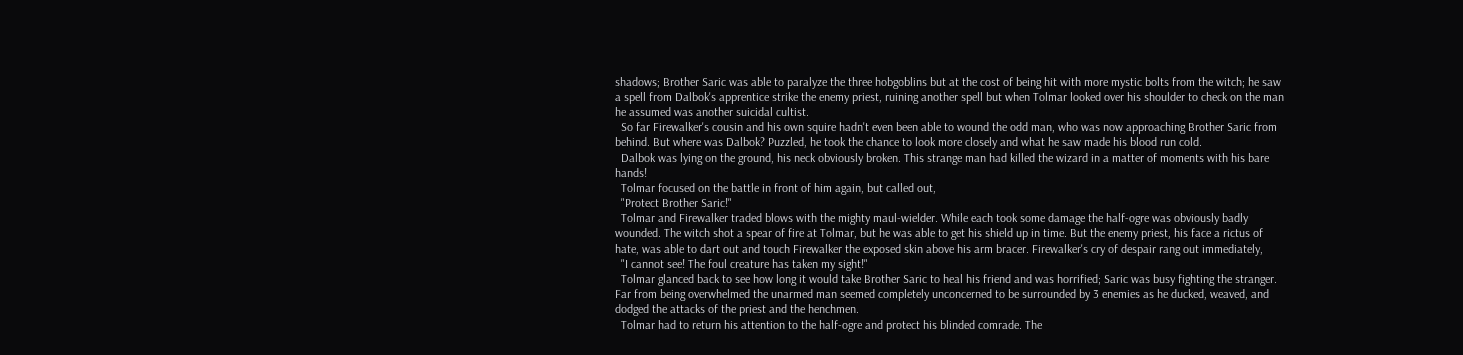shadows; Brother Saric was able to paralyze the three hobgoblins but at the cost of being hit with more mystic bolts from the witch; he saw a spell from Dalbok's apprentice strike the enemy priest, ruining another spell but when Tolmar looked over his shoulder to check on the man he assumed was another suicidal cultist.
  So far Firewalker's cousin and his own squire hadn't even been able to wound the odd man, who was now approaching Brother Saric from behind. But where was Dalbok? Puzzled, he took the chance to look more closely and what he saw made his blood run cold.
  Dalbok was lying on the ground, his neck obviously broken. This strange man had killed the wizard in a matter of moments with his bare hands!
  Tolmar focused on the battle in front of him again, but called out,
  "Protect Brother Saric!"
  Tolmar and Firewalker traded blows with the mighty maul-wielder. While each took some damage the half-ogre was obviously badly wounded. The witch shot a spear of fire at Tolmar, but he was able to get his shield up in time. But the enemy priest, his face a rictus of hate, was able to dart out and touch Firewalker the exposed skin above his arm bracer. Firewalker's cry of despair rang out immediately,
  "I cannot see! The foul creature has taken my sight!"
  Tolmar glanced back to see how long it would take Brother Saric to heal his friend and was horrified; Saric was busy fighting the stranger. Far from being overwhelmed the unarmed man seemed completely unconcerned to be surrounded by 3 enemies as he ducked, weaved, and dodged the attacks of the priest and the henchmen.
  Tolmar had to return his attention to the half-ogre and protect his blinded comrade. The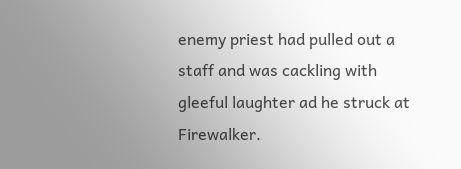enemy priest had pulled out a staff and was cackling with gleeful laughter ad he struck at Firewalker.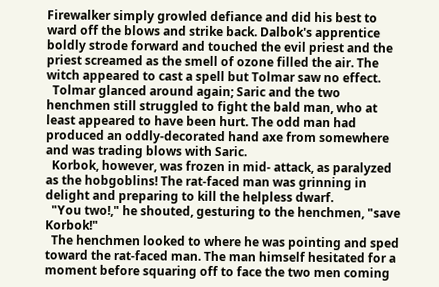Firewalker simply growled defiance and did his best to ward off the blows and strike back. Dalbok's apprentice boldly strode forward and touched the evil priest and the priest screamed as the smell of ozone filled the air. The witch appeared to cast a spell but Tolmar saw no effect.
  Tolmar glanced around again; Saric and the two henchmen still struggled to fight the bald man, who at least appeared to have been hurt. The odd man had produced an oddly-decorated hand axe from somewhere and was trading blows with Saric.
  Korbok, however, was frozen in mid- attack, as paralyzed as the hobgoblins! The rat-faced man was grinning in delight and preparing to kill the helpless dwarf.
  "You two!," he shouted, gesturing to the henchmen, "save Korbok!"
  The henchmen looked to where he was pointing and sped toward the rat-faced man. The man himself hesitated for a moment before squaring off to face the two men coming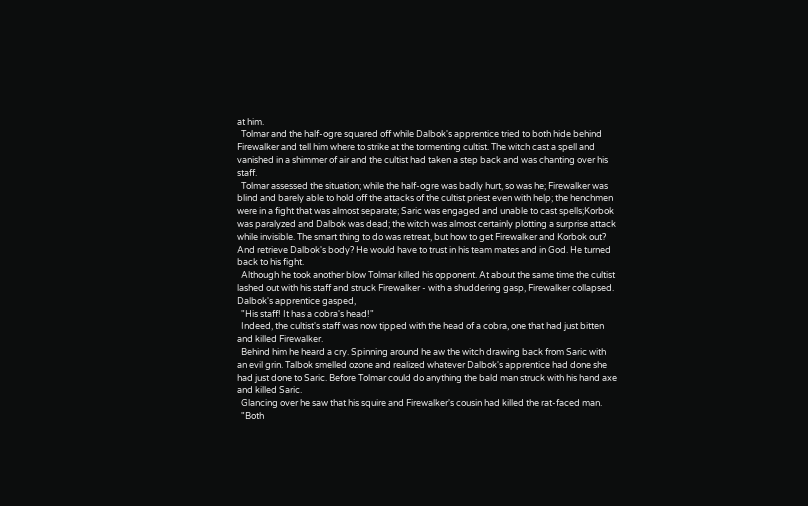at him.
  Tolmar and the half-ogre squared off while Dalbok's apprentice tried to both hide behind Firewalker and tell him where to strike at the tormenting cultist. The witch cast a spell and vanished in a shimmer of air and the cultist had taken a step back and was chanting over his staff.
  Tolmar assessed the situation; while the half-ogre was badly hurt, so was he; Firewalker was blind and barely able to hold off the attacks of the cultist priest even with help; the henchmen were in a fight that was almost separate; Saric was engaged and unable to cast spells;Korbok was paralyzed and Dalbok was dead; the witch was almost certainly plotting a surprise attack while invisible. The smart thing to do was retreat, but how to get Firewalker and Korbok out? And retrieve Dalbok's body? He would have to trust in his team mates and in God. He turned back to his fight.
  Although he took another blow Tolmar killed his opponent. At about the same time the cultist lashed out with his staff and struck Firewalker - with a shuddering gasp, Firewalker collapsed. Dalbok's apprentice gasped,
  "His staff! It has a cobra's head!"
  Indeed, the cultist's staff was now tipped with the head of a cobra, one that had just bitten and killed Firewalker.
  Behind him he heard a cry. Spinning around he aw the witch drawing back from Saric with an evil grin. Talbok smelled ozone and realized whatever Dalbok's apprentice had done she had just done to Saric. Before Tolmar could do anything the bald man struck with his hand axe and killed Saric.
  Glancing over he saw that his squire and Firewalker's cousin had killed the rat-faced man.
  "Both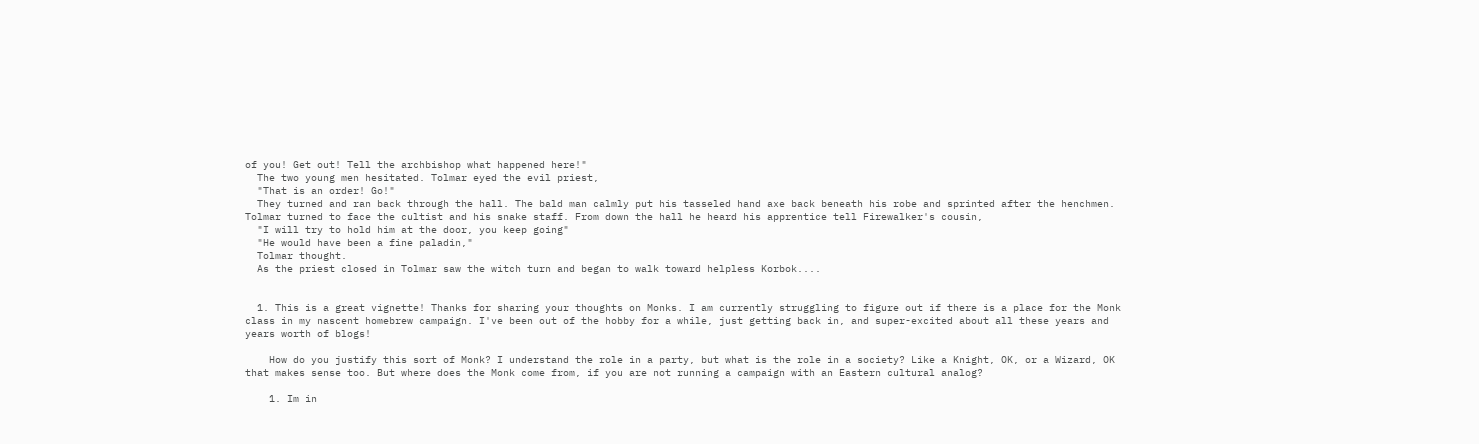of you! Get out! Tell the archbishop what happened here!"
  The two young men hesitated. Tolmar eyed the evil priest,
  "That is an order! Go!"
  They turned and ran back through the hall. The bald man calmly put his tasseled hand axe back beneath his robe and sprinted after the henchmen. Tolmar turned to face the cultist and his snake staff. From down the hall he heard his apprentice tell Firewalker's cousin,
  "I will try to hold him at the door, you keep going"
  "He would have been a fine paladin,"
  Tolmar thought.
  As the priest closed in Tolmar saw the witch turn and began to walk toward helpless Korbok....


  1. This is a great vignette! Thanks for sharing your thoughts on Monks. I am currently struggling to figure out if there is a place for the Monk class in my nascent homebrew campaign. I've been out of the hobby for a while, just getting back in, and super-excited about all these years and years worth of blogs!

    How do you justify this sort of Monk? I understand the role in a party, but what is the role in a society? Like a Knight, OK, or a Wizard, OK that makes sense too. But where does the Monk come from, if you are not running a campaign with an Eastern cultural analog?

    1. Im in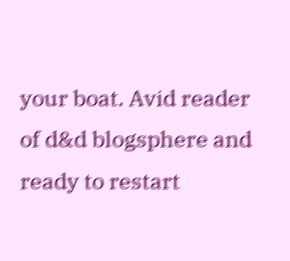your boat. Avid reader of d&d blogsphere and ready to restart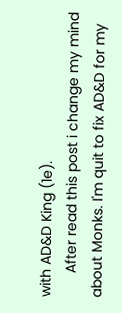with AD&D King (1e).
      After read this post i change my mind about Monks. I'm quit to fix AD&D for my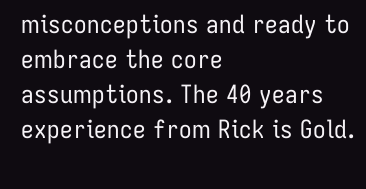misconceptions and ready to embrace the core assumptions. The 40 years experience from Rick is Gold.